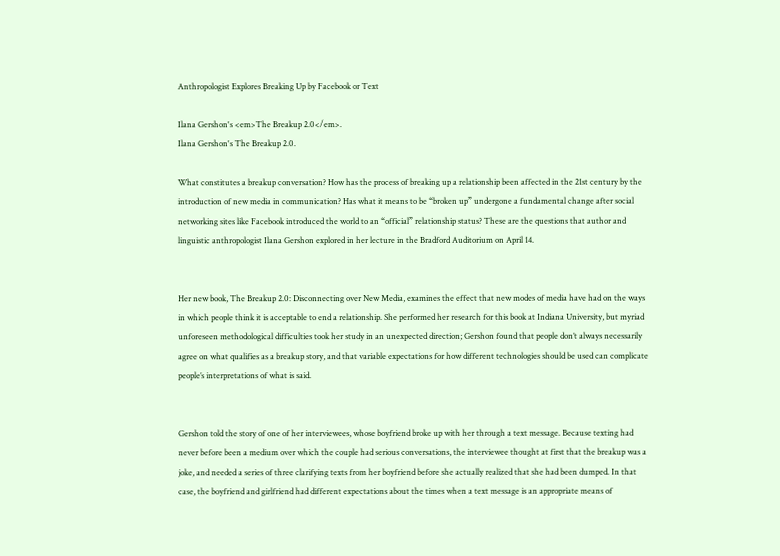Anthropologist Explores Breaking Up by Facebook or Text

Ilana Gershon's <em>The Breakup 2.0</em>.
Ilana Gershon's The Breakup 2.0.

What constitutes a breakup conversation? How has the process of breaking up a relationship been affected in the 21st century by the introduction of new media in communication? Has what it means to be “broken up” undergone a fundamental change after social networking sites like Facebook introduced the world to an “official” relationship status? These are the questions that author and linguistic anthropologist Ilana Gershon explored in her lecture in the Bradford Auditorium on April 14.


Her new book, The Breakup 2.0: Disconnecting over New Media, examines the effect that new modes of media have had on the ways in which people think it is acceptable to end a relationship. She performed her research for this book at Indiana University, but myriad unforeseen methodological difficulties took her study in an unexpected direction; Gershon found that people don’t always necessarily agree on what qualifies as a breakup story, and that variable expectations for how different technologies should be used can complicate people’s interpretations of what is said.


Gershon told the story of one of her interviewees, whose boyfriend broke up with her through a text message. Because texting had never before been a medium over which the couple had serious conversations, the interviewee thought at first that the breakup was a joke, and needed a series of three clarifying texts from her boyfriend before she actually realized that she had been dumped. In that case, the boyfriend and girlfriend had different expectations about the times when a text message is an appropriate means of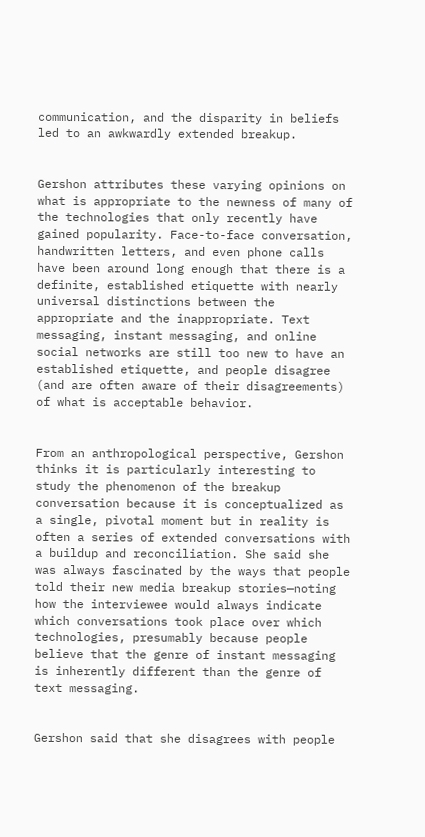communication, and the disparity in beliefs led to an awkwardly extended breakup.


Gershon attributes these varying opinions on what is appropriate to the newness of many of the technologies that only recently have gained popularity. Face-to-face conversation, handwritten letters, and even phone calls have been around long enough that there is a definite, established etiquette with nearly universal distinctions between the appropriate and the inappropriate. Text messaging, instant messaging, and online social networks are still too new to have an established etiquette, and people disagree (and are often aware of their disagreements) of what is acceptable behavior.


From an anthropological perspective, Gershon thinks it is particularly interesting to study the phenomenon of the breakup conversation because it is conceptualized as a single, pivotal moment but in reality is often a series of extended conversations with a buildup and reconciliation. She said she was always fascinated by the ways that people told their new media breakup stories—noting how the interviewee would always indicate which conversations took place over which technologies, presumably because people believe that the genre of instant messaging is inherently different than the genre of text messaging.


Gershon said that she disagrees with people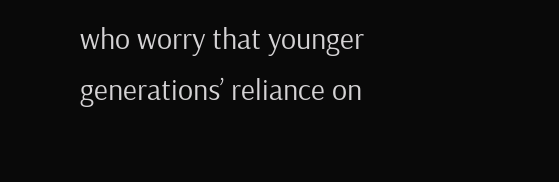who worry that younger generations’ reliance on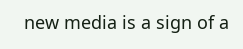new media is a sign of a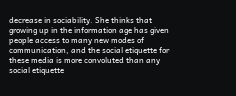decrease in sociability. She thinks that growing up in the information age has given people access to many new modes of communication, and the social etiquette for these media is more convoluted than any social etiquette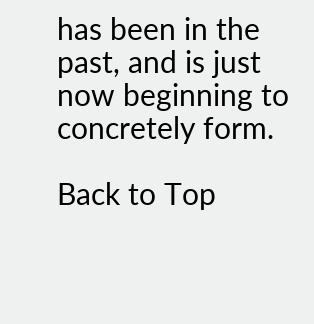has been in the past, and is just now beginning to concretely form.

Back to Top